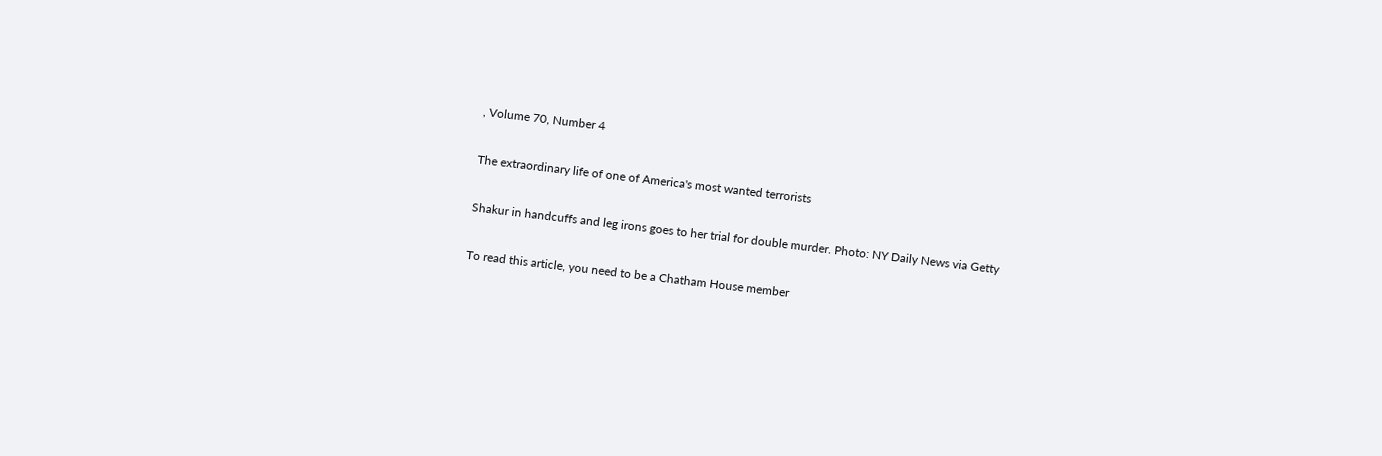, Volume 70, Number 4

The extraordinary life of one of America's most wanted terrorists

Shakur in handcuffs and leg irons goes to her trial for double murder. Photo: NY Daily News via Getty

To read this article, you need to be a Chatham House member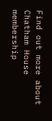Find out more about Chatham House membership